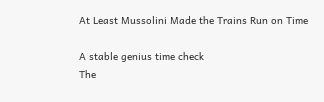At Least Mussolini Made the Trains Run on Time

A stable genius time check
The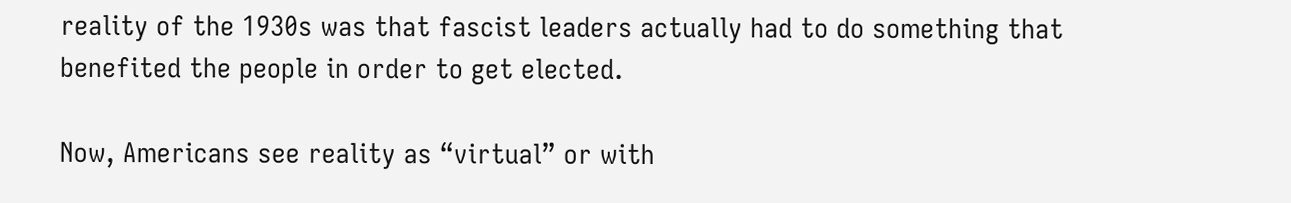reality of the 1930s was that fascist leaders actually had to do something that benefited the people in order to get elected.

Now, Americans see reality as “virtual” or with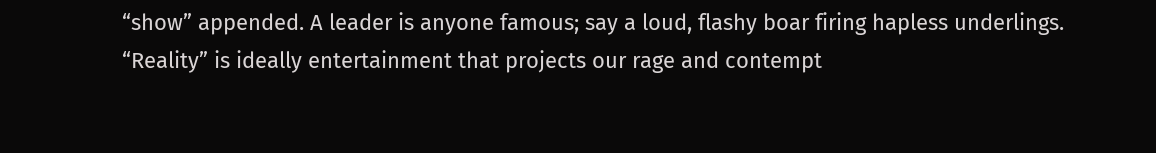“show” appended. A leader is anyone famous; say a loud, flashy boar firing hapless underlings. “Reality” is ideally entertainment that projects our rage and contempt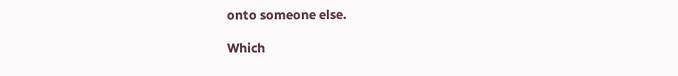onto someone else.

Which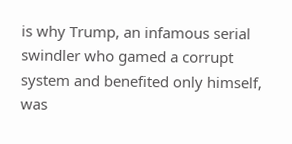is why Trump, an infamous serial swindler who gamed a corrupt system and benefited only himself, was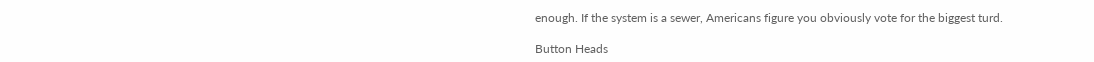enough. If the system is a sewer, Americans figure you obviously vote for the biggest turd.

Button Heads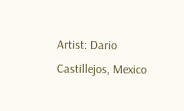Artist: Dario Castillejos, Mexico